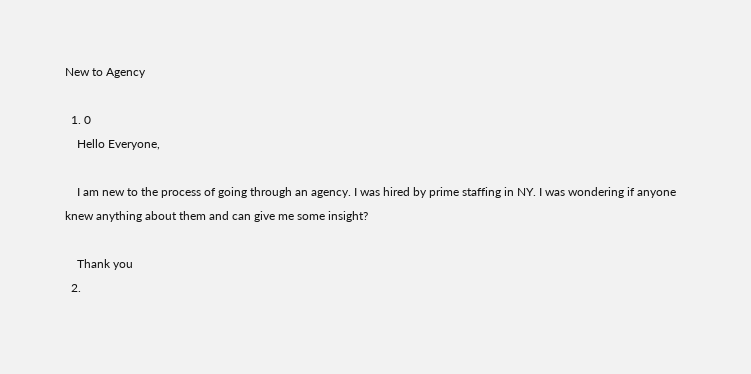New to Agency

  1. 0
    Hello Everyone,

    I am new to the process of going through an agency. I was hired by prime staffing in NY. I was wondering if anyone knew anything about them and can give me some insight?

    Thank you
  2.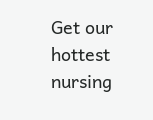Get our hottest nursing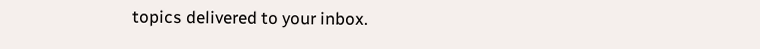topics delivered to your inbox.